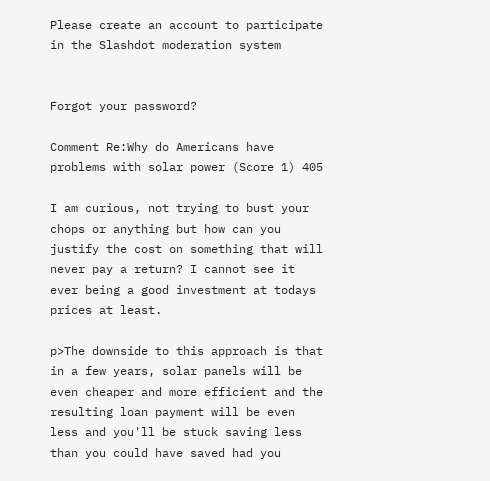Please create an account to participate in the Slashdot moderation system


Forgot your password?

Comment Re:Why do Americans have problems with solar power (Score 1) 405

I am curious, not trying to bust your chops or anything but how can you justify the cost on something that will never pay a return? I cannot see it ever being a good investment at todays prices at least.

p>The downside to this approach is that in a few years, solar panels will be even cheaper and more efficient and the resulting loan payment will be even less and you'll be stuck saving less than you could have saved had you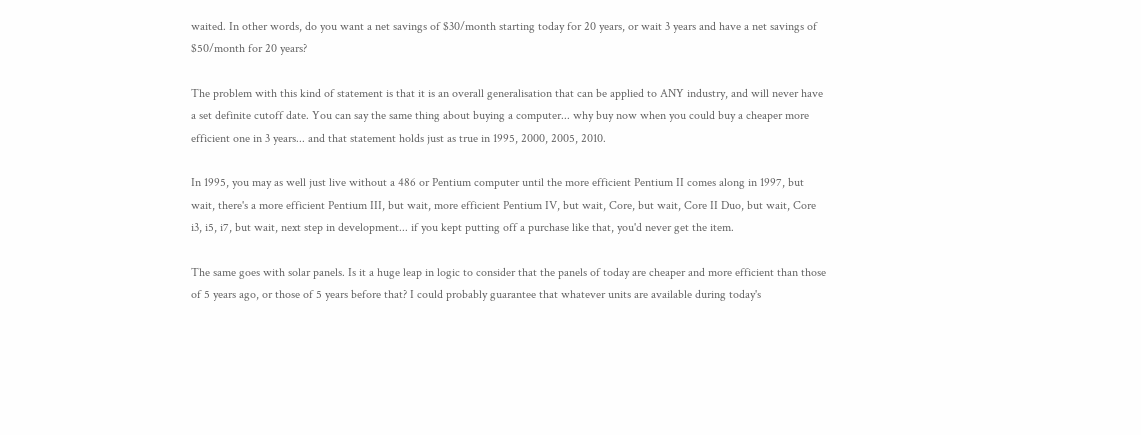waited. In other words, do you want a net savings of $30/month starting today for 20 years, or wait 3 years and have a net savings of $50/month for 20 years?

The problem with this kind of statement is that it is an overall generalisation that can be applied to ANY industry, and will never have a set definite cutoff date. You can say the same thing about buying a computer... why buy now when you could buy a cheaper more efficient one in 3 years... and that statement holds just as true in 1995, 2000, 2005, 2010.

In 1995, you may as well just live without a 486 or Pentium computer until the more efficient Pentium II comes along in 1997, but wait, there's a more efficient Pentium III, but wait, more efficient Pentium IV, but wait, Core, but wait, Core II Duo, but wait, Core i3, i5, i7, but wait, next step in development... if you kept putting off a purchase like that, you'd never get the item.

The same goes with solar panels. Is it a huge leap in logic to consider that the panels of today are cheaper and more efficient than those of 5 years ago, or those of 5 years before that? I could probably guarantee that whatever units are available during today's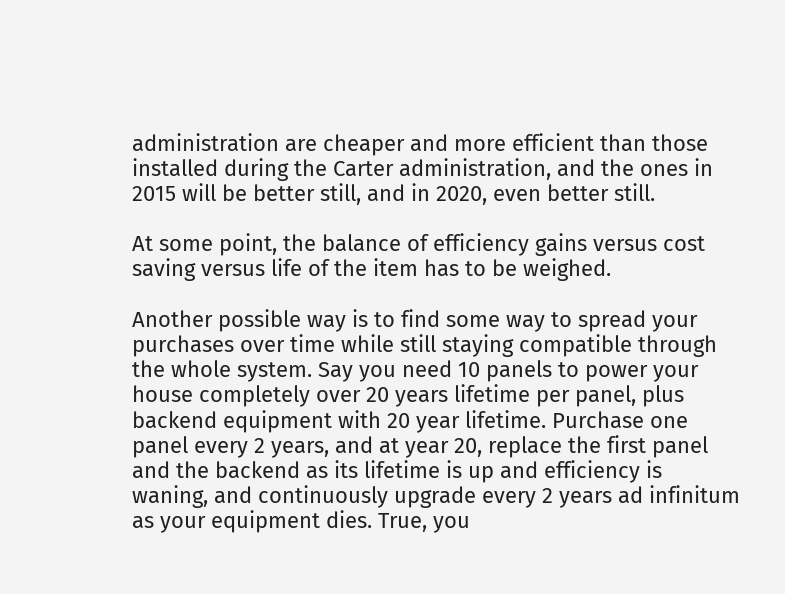administration are cheaper and more efficient than those installed during the Carter administration, and the ones in 2015 will be better still, and in 2020, even better still.

At some point, the balance of efficiency gains versus cost saving versus life of the item has to be weighed.

Another possible way is to find some way to spread your purchases over time while still staying compatible through the whole system. Say you need 10 panels to power your house completely over 20 years lifetime per panel, plus backend equipment with 20 year lifetime. Purchase one panel every 2 years, and at year 20, replace the first panel and the backend as its lifetime is up and efficiency is waning, and continuously upgrade every 2 years ad infinitum as your equipment dies. True, you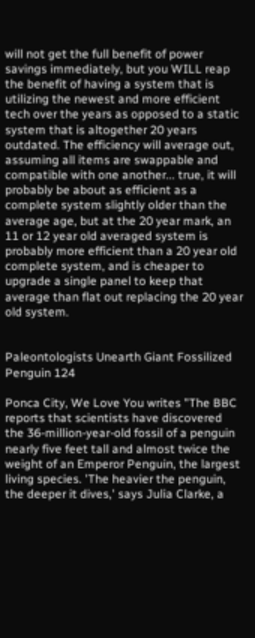will not get the full benefit of power savings immediately, but you WILL reap the benefit of having a system that is utilizing the newest and more efficient tech over the years as opposed to a static system that is altogether 20 years outdated. The efficiency will average out, assuming all items are swappable and compatible with one another... true, it will probably be about as efficient as a complete system slightly older than the average age, but at the 20 year mark, an 11 or 12 year old averaged system is probably more efficient than a 20 year old complete system, and is cheaper to upgrade a single panel to keep that average than flat out replacing the 20 year old system.


Paleontologists Unearth Giant Fossilized Penguin 124

Ponca City, We Love You writes "The BBC reports that scientists have discovered the 36-million-year-old fossil of a penguin nearly five feet tall and almost twice the weight of an Emperor Penguin, the largest living species. 'The heavier the penguin, the deeper it dives,' says Julia Clarke, a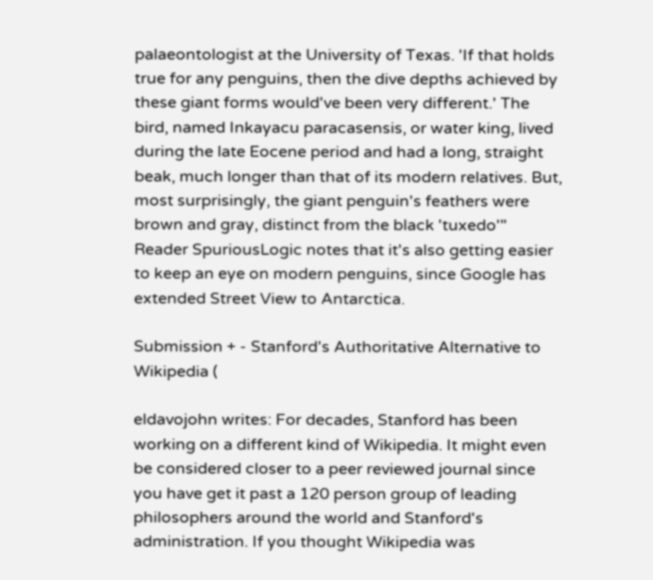palaeontologist at the University of Texas. 'If that holds true for any penguins, then the dive depths achieved by these giant forms would've been very different.' The bird, named Inkayacu paracasensis, or water king, lived during the late Eocene period and had a long, straight beak, much longer than that of its modern relatives. But, most surprisingly, the giant penguin's feathers were brown and gray, distinct from the black 'tuxedo'" Reader SpuriousLogic notes that it's also getting easier to keep an eye on modern penguins, since Google has extended Street View to Antarctica.

Submission + - Stanford's Authoritative Alternative to Wikipedia (

eldavojohn writes: For decades, Stanford has been working on a different kind of Wikipedia. It might even be considered closer to a peer reviewed journal since you have get it past a 120 person group of leading philosophers around the world and Stanford's administration. If you thought Wikipedia was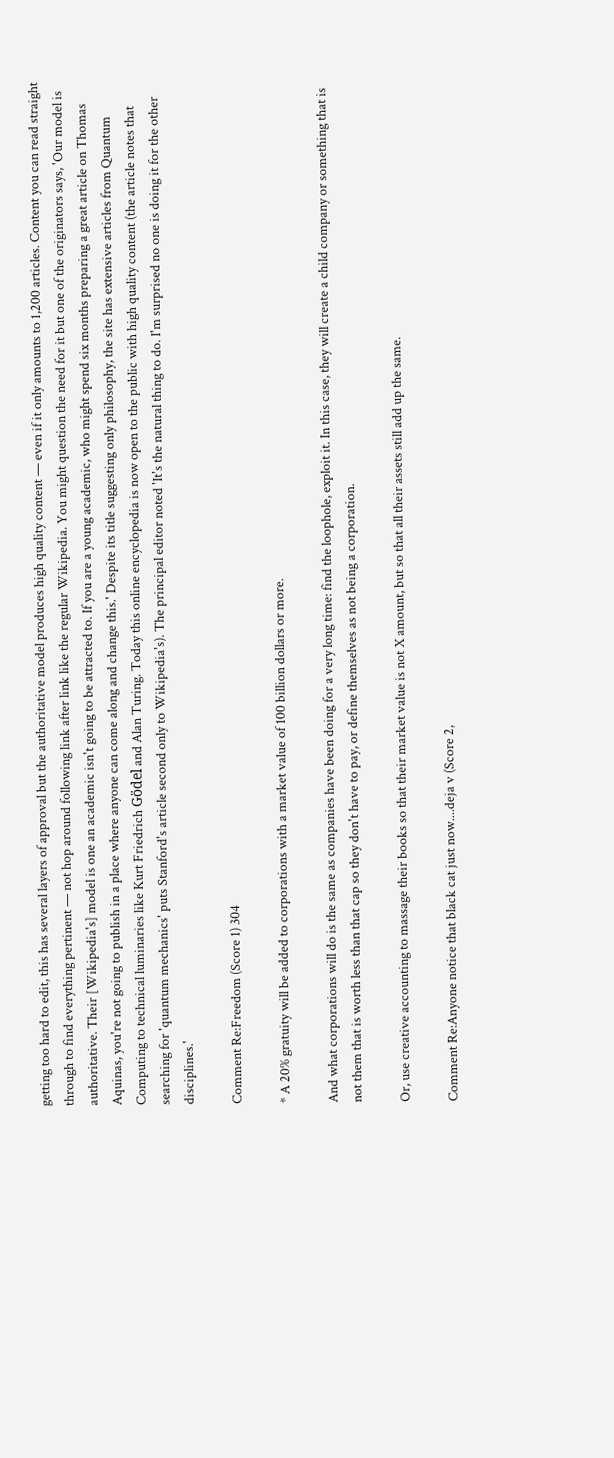getting too hard to edit, this has several layers of approval but the authoritative model produces high quality content — even if it only amounts to 1,200 articles. Content you can read straight through to find everything pertinent — not hop around following link after link like the regular Wikipedia. You might question the need for it but one of the originators says, 'Our model is authoritative. Their [Wikipedia's] model is one an academic isn't going to be attracted to. If you are a young academic, who might spend six months preparing a great article on Thomas Aquinas, you're not going to publish in a place where anyone can come along and change this.' Despite its title suggesting only philosophy, the site has extensive articles from Quantum Computing to technical luminaries like Kurt Friedrich Gödel and Alan Turing. Today this online encyclopedia is now open to the public with high quality content (the article notes that searching for 'quantum mechanics' puts Stanford's article second only to Wikipedia's). The principal editor noted 'It's the natural thing to do. I'm surprised no one is doing it for the other disciplines.'

Comment Re:Freedom (Score 1) 304

* A 20% gratuity will be added to corporations with a market value of 100 billion dollars or more.

And what corporations will do is the same as companies have been doing for a very long time: find the loophole, exploit it. In this case, they will create a child company or something that is not them that is worth less than that cap so they don't have to pay, or define themselves as not being a corporation.

Or, use creative accounting to massage their books so that their market value is not X amount, but so that all their assets still add up the same.

Comment Re:Anyone notice that black cat just now....deja v (Score 2,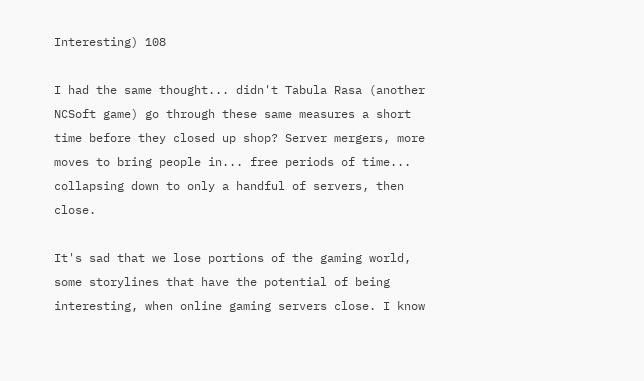Interesting) 108

I had the same thought... didn't Tabula Rasa (another NCSoft game) go through these same measures a short time before they closed up shop? Server mergers, more moves to bring people in... free periods of time... collapsing down to only a handful of servers, then close.

It's sad that we lose portions of the gaming world, some storylines that have the potential of being interesting, when online gaming servers close. I know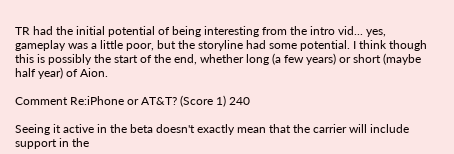TR had the initial potential of being interesting from the intro vid... yes, gameplay was a little poor, but the storyline had some potential. I think though this is possibly the start of the end, whether long (a few years) or short (maybe half year) of Aion.

Comment Re:iPhone or AT&T? (Score 1) 240

Seeing it active in the beta doesn't exactly mean that the carrier will include support in the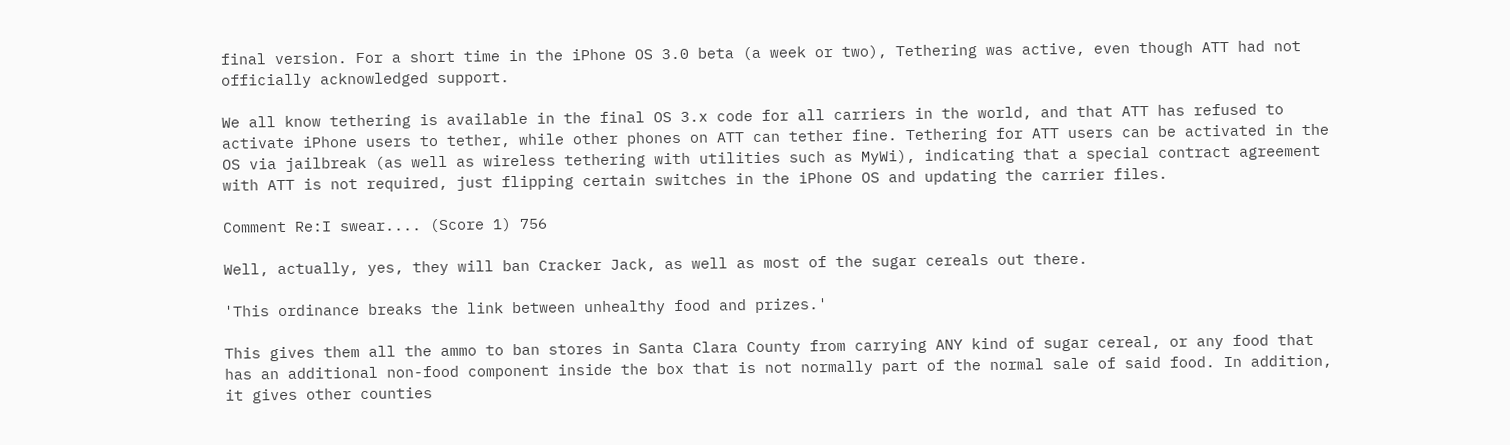final version. For a short time in the iPhone OS 3.0 beta (a week or two), Tethering was active, even though ATT had not officially acknowledged support.

We all know tethering is available in the final OS 3.x code for all carriers in the world, and that ATT has refused to activate iPhone users to tether, while other phones on ATT can tether fine. Tethering for ATT users can be activated in the OS via jailbreak (as well as wireless tethering with utilities such as MyWi), indicating that a special contract agreement with ATT is not required, just flipping certain switches in the iPhone OS and updating the carrier files.

Comment Re:I swear.... (Score 1) 756

Well, actually, yes, they will ban Cracker Jack, as well as most of the sugar cereals out there.

'This ordinance breaks the link between unhealthy food and prizes.'

This gives them all the ammo to ban stores in Santa Clara County from carrying ANY kind of sugar cereal, or any food that has an additional non-food component inside the box that is not normally part of the normal sale of said food. In addition, it gives other counties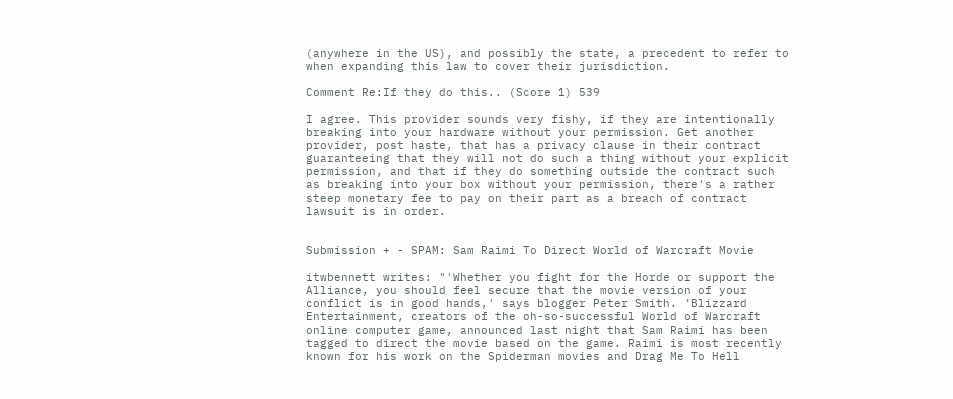(anywhere in the US), and possibly the state, a precedent to refer to when expanding this law to cover their jurisdiction.

Comment Re:If they do this.. (Score 1) 539

I agree. This provider sounds very fishy, if they are intentionally breaking into your hardware without your permission. Get another provider, post haste, that has a privacy clause in their contract guaranteeing that they will not do such a thing without your explicit permission, and that if they do something outside the contract such as breaking into your box without your permission, there's a rather steep monetary fee to pay on their part as a breach of contract lawsuit is in order.


Submission + - SPAM: Sam Raimi To Direct World of Warcraft Movie

itwbennett writes: "'Whether you fight for the Horde or support the Alliance, you should feel secure that the movie version of your conflict is in good hands,' says blogger Peter Smith. 'Blizzard Entertainment, creators of the oh-so-successful World of Warcraft online computer game, announced last night that Sam Raimi has been tagged to direct the movie based on the game. Raimi is most recently known for his work on the Spiderman movies and Drag Me To Hell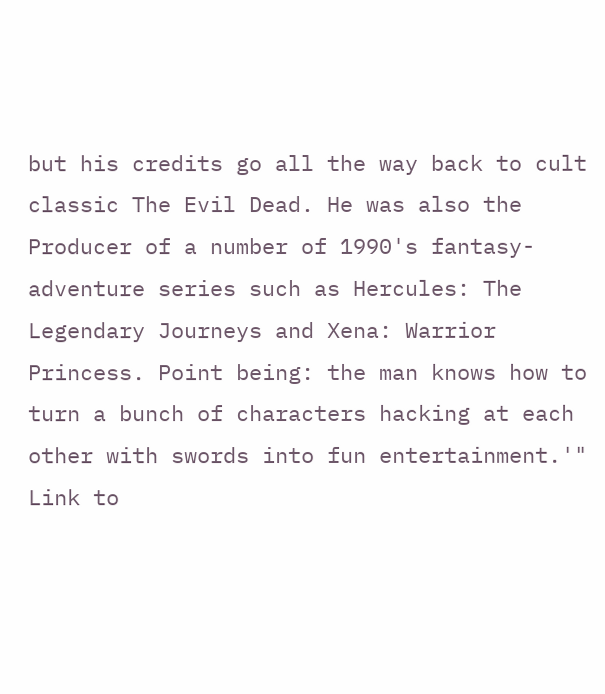but his credits go all the way back to cult classic The Evil Dead. He was also the Producer of a number of 1990's fantasy-adventure series such as Hercules: The Legendary Journeys and Xena: Warrior Princess. Point being: the man knows how to turn a bunch of characters hacking at each other with swords into fun entertainment.'"
Link to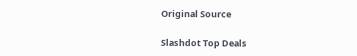Original Source

Slashdot Top Deals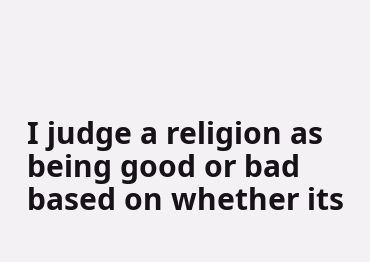I judge a religion as being good or bad based on whether its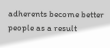adherents become better people as a result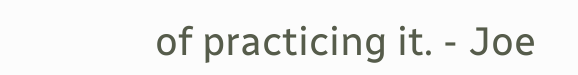of practicing it. - Joe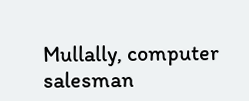Mullally, computer salesman